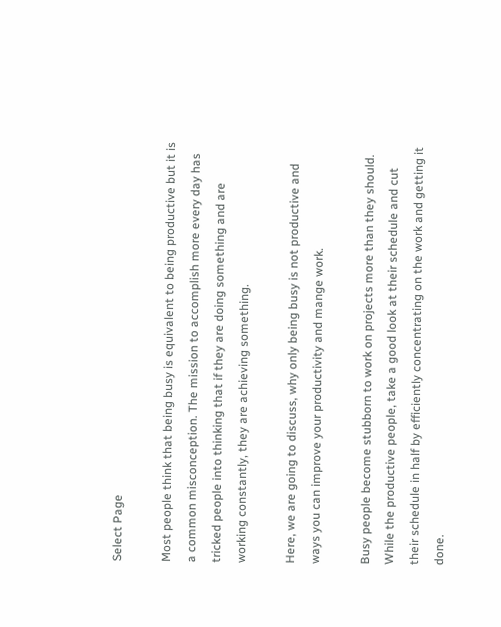Select Page

Most people think that being busy is equivalent to being productive but it is a common misconception. The mission to accomplish more every day has tricked people into thinking that if they are doing something and are working constantly, they are achieving something.

Here, we are going to discuss, why only being busy is not productive and ways you can improve your productivity and mange work.

Busy people become stubborn to work on projects more than they should. While the productive people, take a good look at their schedule and cut their schedule in half by efficiently concentrating on the work and getting it done.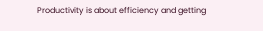Productivity is about efficiency and getting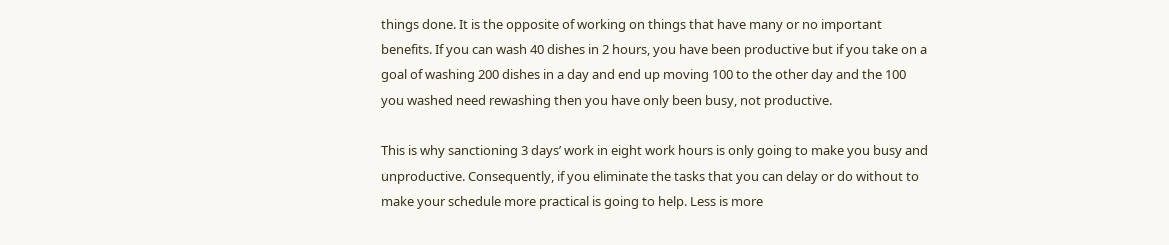things done. It is the opposite of working on things that have many or no important benefits. If you can wash 40 dishes in 2 hours, you have been productive but if you take on a goal of washing 200 dishes in a day and end up moving 100 to the other day and the 100 you washed need rewashing then you have only been busy, not productive.

This is why sanctioning 3 days’ work in eight work hours is only going to make you busy and unproductive. Consequently, if you eliminate the tasks that you can delay or do without to make your schedule more practical is going to help. Less is more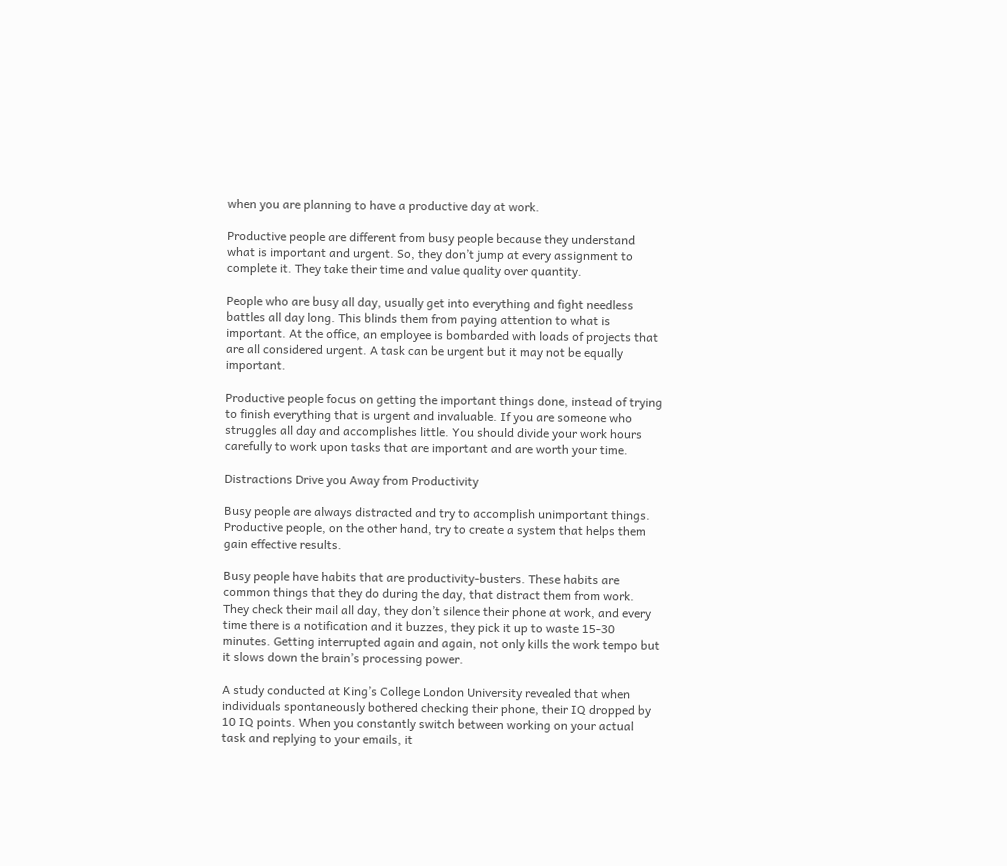when you are planning to have a productive day at work.

Productive people are different from busy people because they understand what is important and urgent. So, they don’t jump at every assignment to complete it. They take their time and value quality over quantity.

People who are busy all day, usually get into everything and fight needless battles all day long. This blinds them from paying attention to what is important. At the office, an employee is bombarded with loads of projects that are all considered urgent. A task can be urgent but it may not be equally important.

Productive people focus on getting the important things done, instead of trying to finish everything that is urgent and invaluable. If you are someone who struggles all day and accomplishes little. You should divide your work hours carefully to work upon tasks that are important and are worth your time.

Distractions Drive you Away from Productivity

Busy people are always distracted and try to accomplish unimportant things. Productive people, on the other hand, try to create a system that helps them gain effective results.

Busy people have habits that are productivity-busters. These habits are common things that they do during the day, that distract them from work. They check their mail all day, they don’t silence their phone at work, and every time there is a notification and it buzzes, they pick it up to waste 15-30 minutes. Getting interrupted again and again, not only kills the work tempo but it slows down the brain’s processing power.

A study conducted at King’s College London University revealed that when individuals spontaneously bothered checking their phone, their IQ dropped by 10 IQ points. When you constantly switch between working on your actual task and replying to your emails, it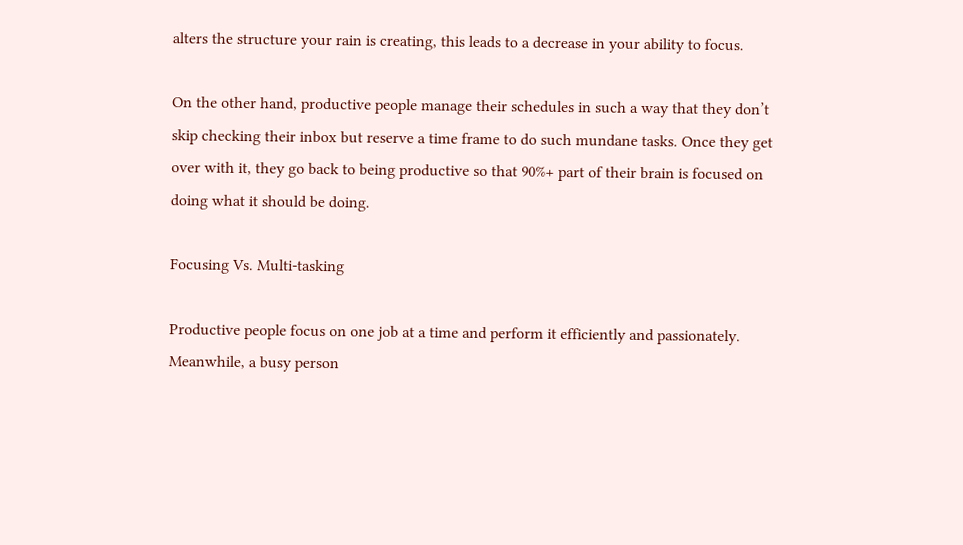alters the structure your rain is creating, this leads to a decrease in your ability to focus.

On the other hand, productive people manage their schedules in such a way that they don’t skip checking their inbox but reserve a time frame to do such mundane tasks. Once they get over with it, they go back to being productive so that 90%+ part of their brain is focused on doing what it should be doing.

Focusing Vs. Multi-tasking

Productive people focus on one job at a time and perform it efficiently and passionately. Meanwhile, a busy person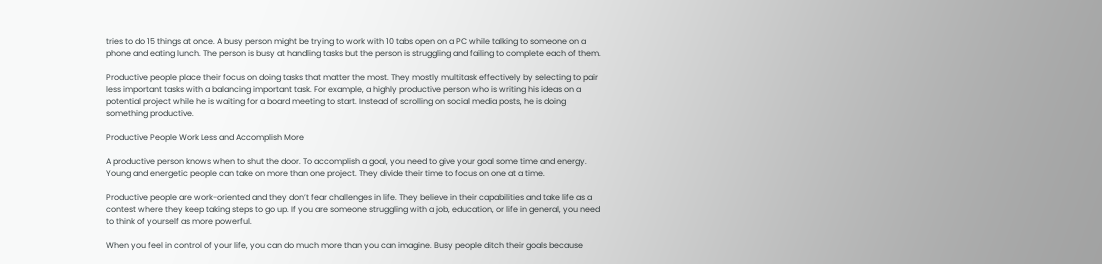tries to do 15 things at once. A busy person might be trying to work with 10 tabs open on a PC while talking to someone on a phone and eating lunch. The person is busy at handling tasks but the person is struggling and failing to complete each of them.

Productive people place their focus on doing tasks that matter the most. They mostly multitask effectively by selecting to pair less important tasks with a balancing important task. For example, a highly productive person who is writing his ideas on a potential project while he is waiting for a board meeting to start. Instead of scrolling on social media posts, he is doing something productive.

Productive People Work Less and Accomplish More

A productive person knows when to shut the door. To accomplish a goal, you need to give your goal some time and energy. Young and energetic people can take on more than one project. They divide their time to focus on one at a time.

Productive people are work-oriented and they don’t fear challenges in life. They believe in their capabilities and take life as a contest where they keep taking steps to go up. If you are someone struggling with a job, education, or life in general, you need to think of yourself as more powerful.

When you feel in control of your life, you can do much more than you can imagine. Busy people ditch their goals because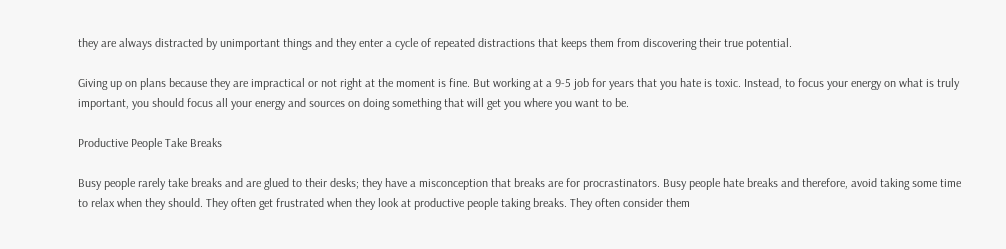they are always distracted by unimportant things and they enter a cycle of repeated distractions that keeps them from discovering their true potential.

Giving up on plans because they are impractical or not right at the moment is fine. But working at a 9-5 job for years that you hate is toxic. Instead, to focus your energy on what is truly important, you should focus all your energy and sources on doing something that will get you where you want to be.

Productive People Take Breaks

Busy people rarely take breaks and are glued to their desks; they have a misconception that breaks are for procrastinators. Busy people hate breaks and therefore, avoid taking some time to relax when they should. They often get frustrated when they look at productive people taking breaks. They often consider them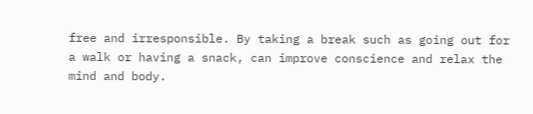free and irresponsible. By taking a break such as going out for a walk or having a snack, can improve conscience and relax the mind and body.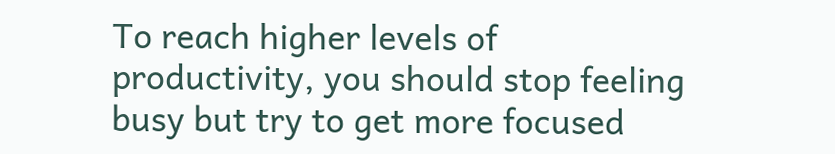To reach higher levels of productivity, you should stop feeling busy but try to get more focused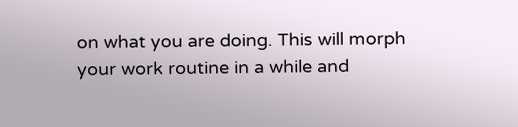on what you are doing. This will morph your work routine in a while and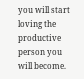you will start loving the productive person you will become.